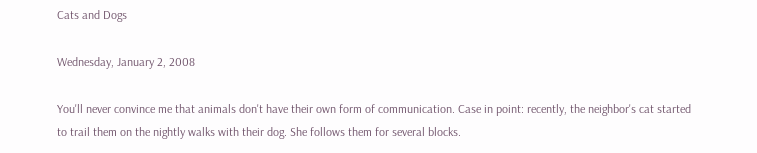Cats and Dogs

Wednesday, January 2, 2008

You'll never convince me that animals don't have their own form of communication. Case in point: recently, the neighbor's cat started to trail them on the nightly walks with their dog. She follows them for several blocks.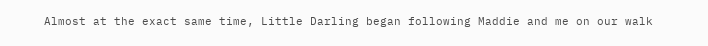Almost at the exact same time, Little Darling began following Maddie and me on our walk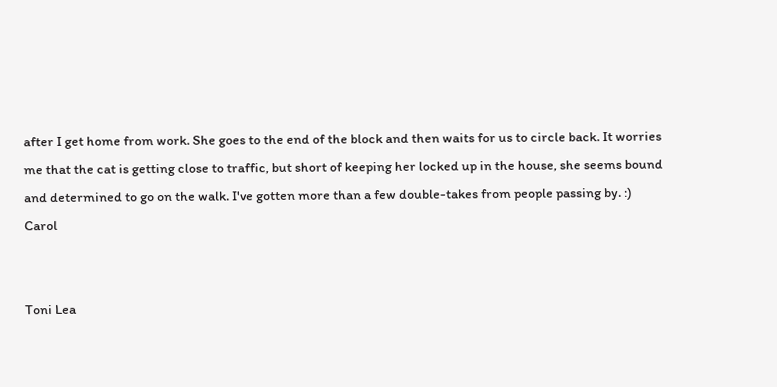after I get home from work. She goes to the end of the block and then waits for us to circle back. It worries me that the cat is getting close to traffic, but short of keeping her locked up in the house, she seems bound and determined to go on the walk. I've gotten more than a few double-takes from people passing by. :) Carol


Toni Lea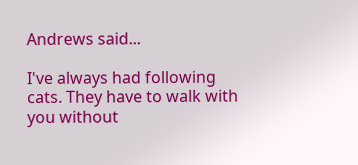Andrews said...

I've always had following cats. They have to walk with you without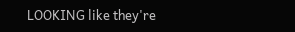LOOKING like they're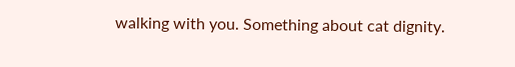walking with you. Something about cat dignity.